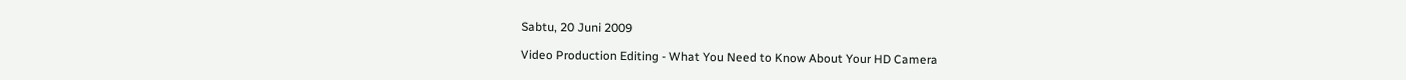Sabtu, 20 Juni 2009

Video Production Editing - What You Need to Know About Your HD Camera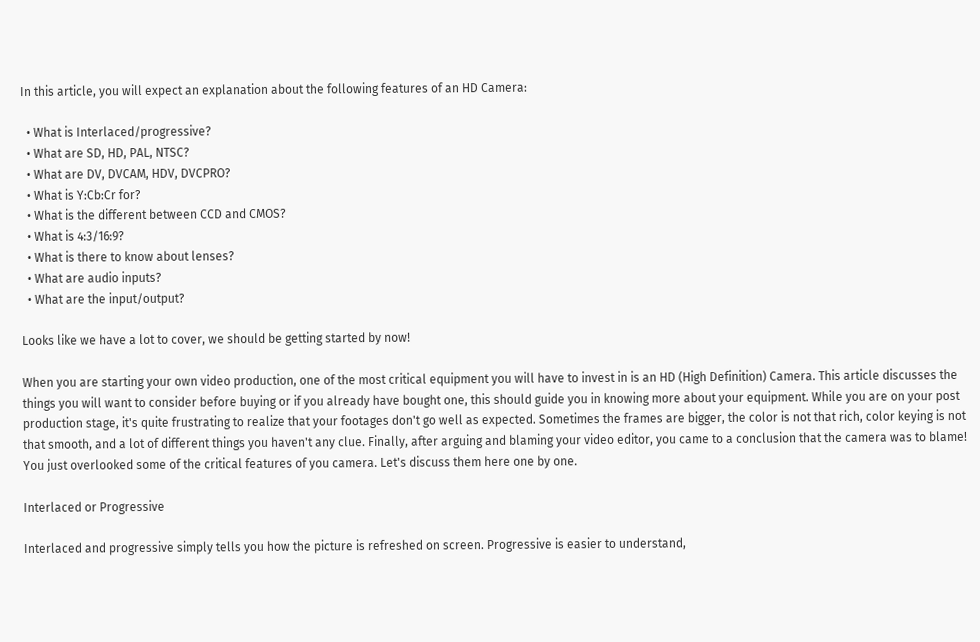In this article, you will expect an explanation about the following features of an HD Camera:

  • What is Interlaced/progressive?
  • What are SD, HD, PAL, NTSC?
  • What are DV, DVCAM, HDV, DVCPRO?
  • What is Y:Cb:Cr for?
  • What is the different between CCD and CMOS?
  • What is 4:3/16:9?
  • What is there to know about lenses?
  • What are audio inputs?
  • What are the input/output?

Looks like we have a lot to cover, we should be getting started by now!

When you are starting your own video production, one of the most critical equipment you will have to invest in is an HD (High Definition) Camera. This article discusses the things you will want to consider before buying or if you already have bought one, this should guide you in knowing more about your equipment. While you are on your post production stage, it's quite frustrating to realize that your footages don't go well as expected. Sometimes the frames are bigger, the color is not that rich, color keying is not that smooth, and a lot of different things you haven't any clue. Finally, after arguing and blaming your video editor, you came to a conclusion that the camera was to blame! You just overlooked some of the critical features of you camera. Let's discuss them here one by one.

Interlaced or Progressive

Interlaced and progressive simply tells you how the picture is refreshed on screen. Progressive is easier to understand,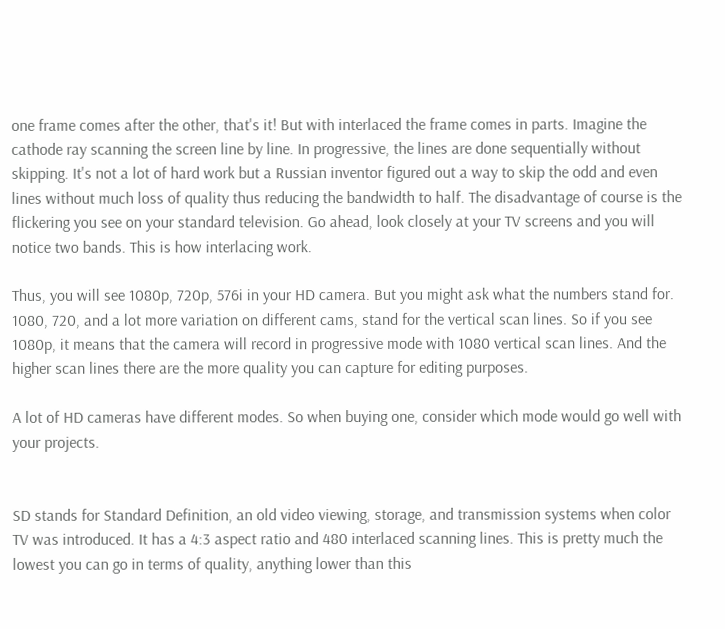one frame comes after the other, that's it! But with interlaced the frame comes in parts. Imagine the cathode ray scanning the screen line by line. In progressive, the lines are done sequentially without skipping. It's not a lot of hard work but a Russian inventor figured out a way to skip the odd and even lines without much loss of quality thus reducing the bandwidth to half. The disadvantage of course is the flickering you see on your standard television. Go ahead, look closely at your TV screens and you will notice two bands. This is how interlacing work.

Thus, you will see 1080p, 720p, 576i in your HD camera. But you might ask what the numbers stand for. 1080, 720, and a lot more variation on different cams, stand for the vertical scan lines. So if you see 1080p, it means that the camera will record in progressive mode with 1080 vertical scan lines. And the higher scan lines there are the more quality you can capture for editing purposes.

A lot of HD cameras have different modes. So when buying one, consider which mode would go well with your projects.


SD stands for Standard Definition, an old video viewing, storage, and transmission systems when color TV was introduced. It has a 4:3 aspect ratio and 480 interlaced scanning lines. This is pretty much the lowest you can go in terms of quality, anything lower than this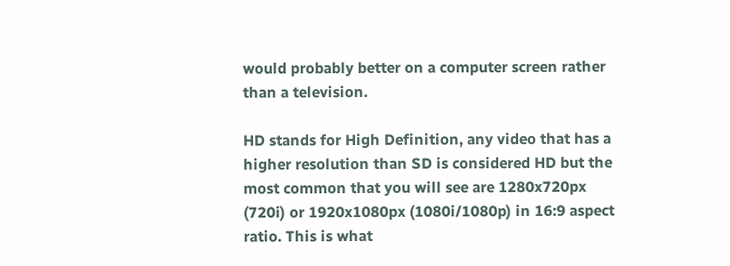would probably better on a computer screen rather than a television.

HD stands for High Definition, any video that has a higher resolution than SD is considered HD but the most common that you will see are 1280x720px (720i) or 1920x1080px (1080i/1080p) in 16:9 aspect ratio. This is what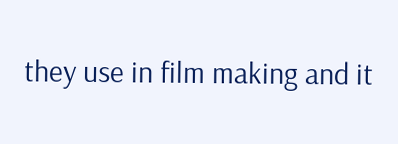they use in film making and it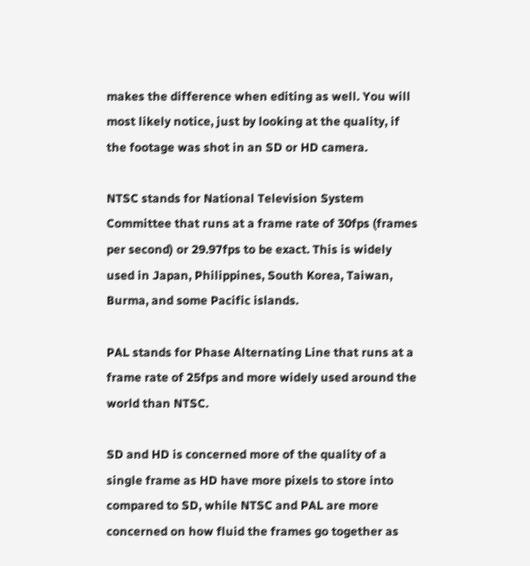makes the difference when editing as well. You will most likely notice, just by looking at the quality, if the footage was shot in an SD or HD camera.

NTSC stands for National Television System Committee that runs at a frame rate of 30fps (frames per second) or 29.97fps to be exact. This is widely used in Japan, Philippines, South Korea, Taiwan, Burma, and some Pacific islands.

PAL stands for Phase Alternating Line that runs at a frame rate of 25fps and more widely used around the world than NTSC.

SD and HD is concerned more of the quality of a single frame as HD have more pixels to store into compared to SD, while NTSC and PAL are more concerned on how fluid the frames go together as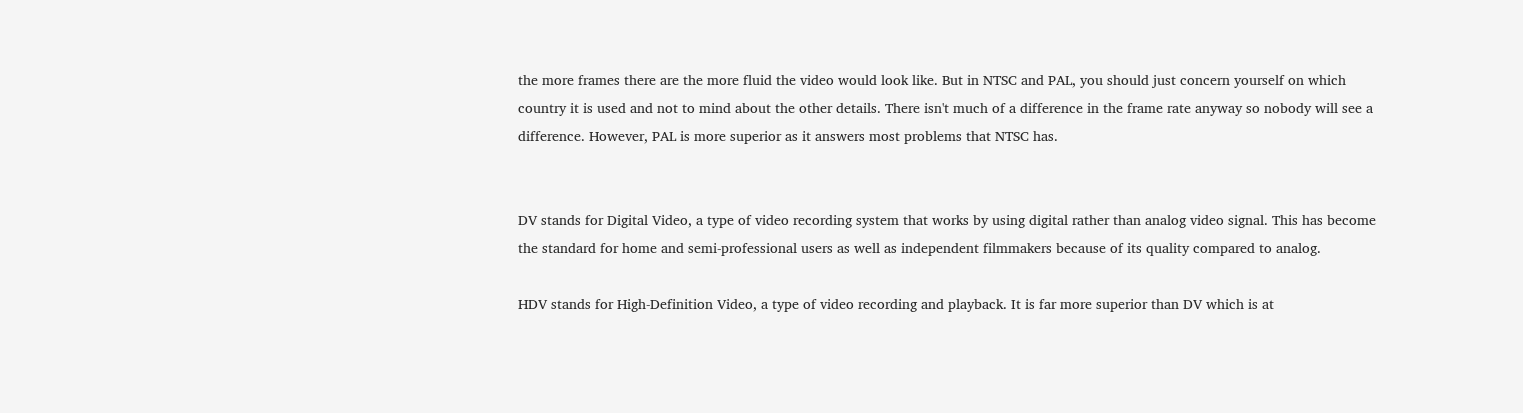the more frames there are the more fluid the video would look like. But in NTSC and PAL, you should just concern yourself on which country it is used and not to mind about the other details. There isn't much of a difference in the frame rate anyway so nobody will see a difference. However, PAL is more superior as it answers most problems that NTSC has.


DV stands for Digital Video, a type of video recording system that works by using digital rather than analog video signal. This has become the standard for home and semi-professional users as well as independent filmmakers because of its quality compared to analog.

HDV stands for High-Definition Video, a type of video recording and playback. It is far more superior than DV which is at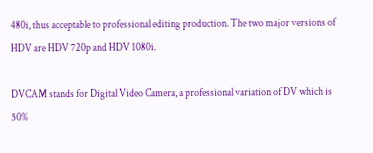480i, thus acceptable to professional editing production. The two major versions of HDV are HDV 720p and HDV 1080i.

DVCAM stands for Digital Video Camera, a professional variation of DV which is 50%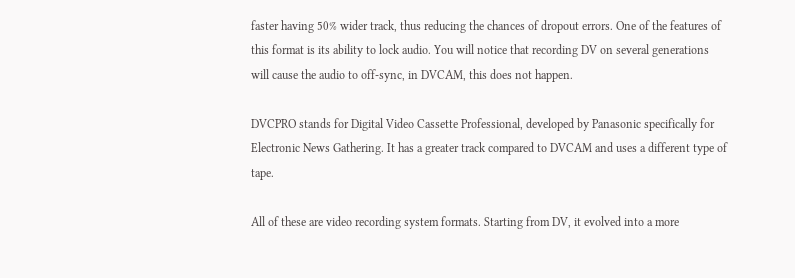faster having 50% wider track, thus reducing the chances of dropout errors. One of the features of this format is its ability to lock audio. You will notice that recording DV on several generations will cause the audio to off-sync, in DVCAM, this does not happen.

DVCPRO stands for Digital Video Cassette Professional, developed by Panasonic specifically for Electronic News Gathering. It has a greater track compared to DVCAM and uses a different type of tape.

All of these are video recording system formats. Starting from DV, it evolved into a more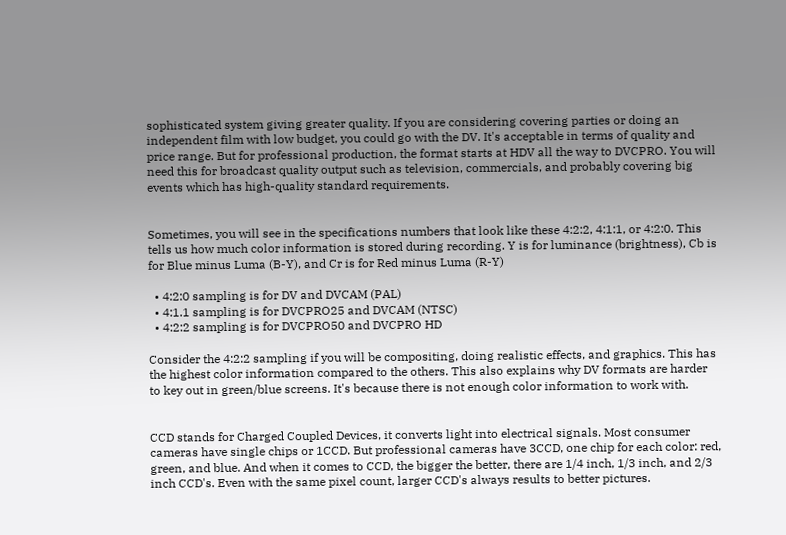sophisticated system giving greater quality. If you are considering covering parties or doing an independent film with low budget, you could go with the DV. It's acceptable in terms of quality and price range. But for professional production, the format starts at HDV all the way to DVCPRO. You will need this for broadcast quality output such as television, commercials, and probably covering big events which has high-quality standard requirements.


Sometimes, you will see in the specifications numbers that look like these 4:2:2, 4:1:1, or 4:2:0. This tells us how much color information is stored during recording. Y is for luminance (brightness), Cb is for Blue minus Luma (B-Y), and Cr is for Red minus Luma (R-Y)

  • 4:2:0 sampling is for DV and DVCAM (PAL)
  • 4:1.1 sampling is for DVCPRO25 and DVCAM (NTSC)
  • 4:2:2 sampling is for DVCPRO50 and DVCPRO HD

Consider the 4:2:2 sampling if you will be compositing, doing realistic effects, and graphics. This has the highest color information compared to the others. This also explains why DV formats are harder to key out in green/blue screens. It's because there is not enough color information to work with.


CCD stands for Charged Coupled Devices, it converts light into electrical signals. Most consumer cameras have single chips or 1CCD. But professional cameras have 3CCD, one chip for each color: red, green, and blue. And when it comes to CCD, the bigger the better, there are 1/4 inch, 1/3 inch, and 2/3 inch CCD's. Even with the same pixel count, larger CCD's always results to better pictures.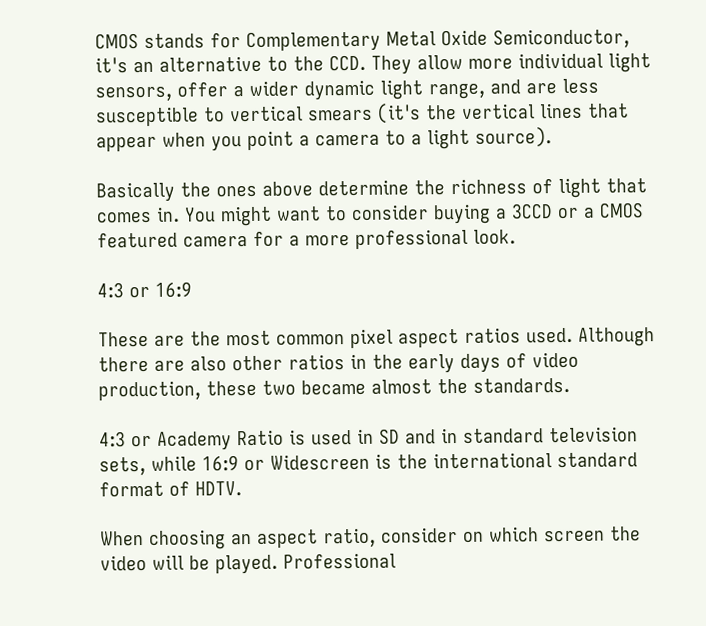CMOS stands for Complementary Metal Oxide Semiconductor, it's an alternative to the CCD. They allow more individual light sensors, offer a wider dynamic light range, and are less susceptible to vertical smears (it's the vertical lines that appear when you point a camera to a light source).

Basically the ones above determine the richness of light that comes in. You might want to consider buying a 3CCD or a CMOS featured camera for a more professional look.

4:3 or 16:9

These are the most common pixel aspect ratios used. Although there are also other ratios in the early days of video production, these two became almost the standards.

4:3 or Academy Ratio is used in SD and in standard television sets, while 16:9 or Widescreen is the international standard format of HDTV.

When choosing an aspect ratio, consider on which screen the video will be played. Professional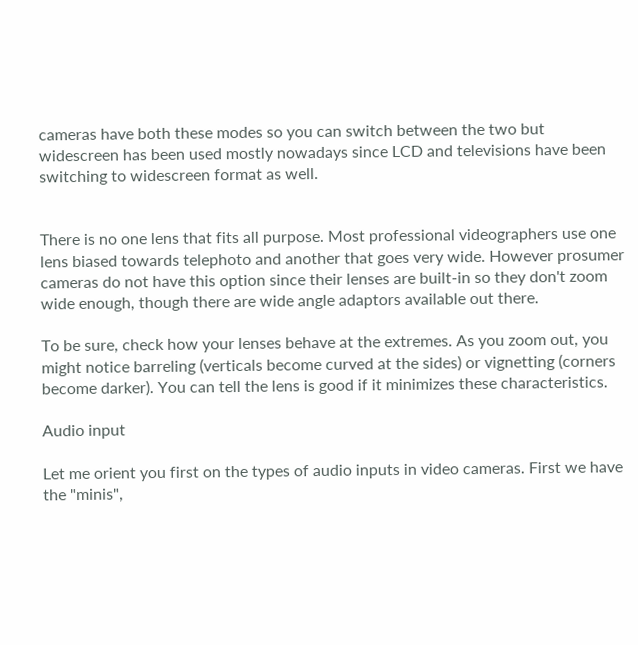cameras have both these modes so you can switch between the two but widescreen has been used mostly nowadays since LCD and televisions have been switching to widescreen format as well.


There is no one lens that fits all purpose. Most professional videographers use one lens biased towards telephoto and another that goes very wide. However prosumer cameras do not have this option since their lenses are built-in so they don't zoom wide enough, though there are wide angle adaptors available out there.

To be sure, check how your lenses behave at the extremes. As you zoom out, you might notice barreling (verticals become curved at the sides) or vignetting (corners become darker). You can tell the lens is good if it minimizes these characteristics.

Audio input

Let me orient you first on the types of audio inputs in video cameras. First we have the "minis",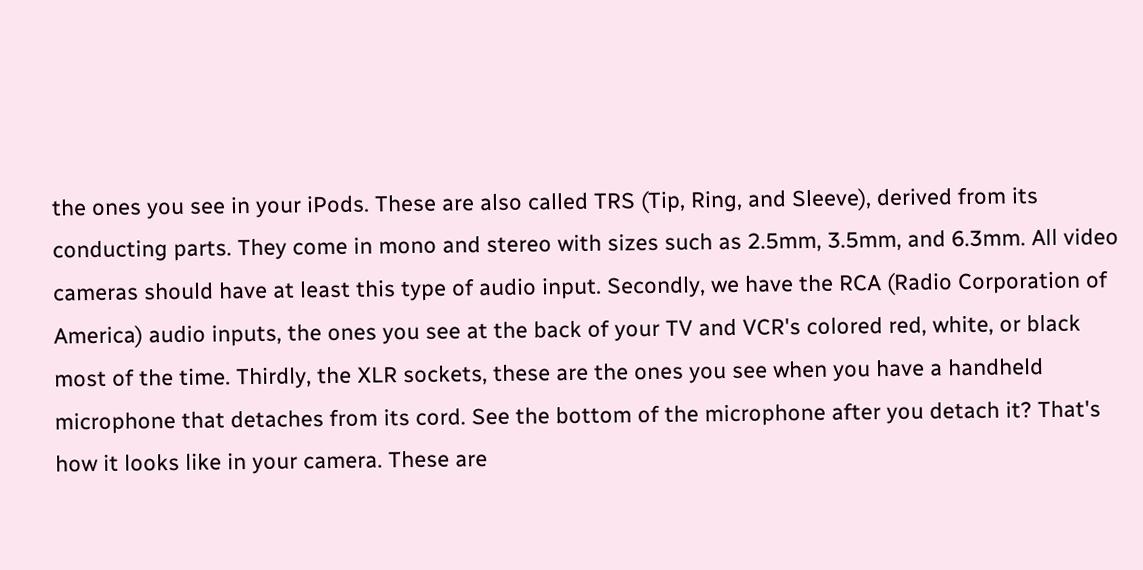the ones you see in your iPods. These are also called TRS (Tip, Ring, and Sleeve), derived from its conducting parts. They come in mono and stereo with sizes such as 2.5mm, 3.5mm, and 6.3mm. All video cameras should have at least this type of audio input. Secondly, we have the RCA (Radio Corporation of America) audio inputs, the ones you see at the back of your TV and VCR's colored red, white, or black most of the time. Thirdly, the XLR sockets, these are the ones you see when you have a handheld microphone that detaches from its cord. See the bottom of the microphone after you detach it? That's how it looks like in your camera. These are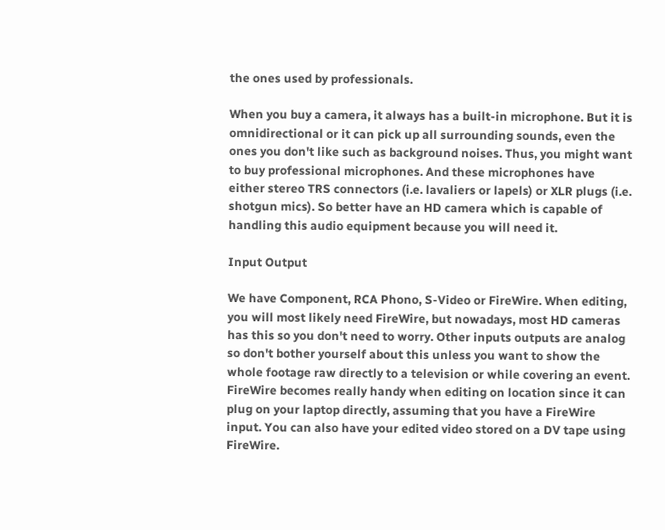the ones used by professionals.

When you buy a camera, it always has a built-in microphone. But it is omnidirectional or it can pick up all surrounding sounds, even the ones you don't like such as background noises. Thus, you might want to buy professional microphones. And these microphones have either stereo TRS connectors (i.e. lavaliers or lapels) or XLR plugs (i.e. shotgun mics). So better have an HD camera which is capable of handling this audio equipment because you will need it.

Input Output

We have Component, RCA Phono, S-Video or FireWire. When editing, you will most likely need FireWire, but nowadays, most HD cameras has this so you don't need to worry. Other inputs outputs are analog so don't bother yourself about this unless you want to show the whole footage raw directly to a television or while covering an event. FireWire becomes really handy when editing on location since it can plug on your laptop directly, assuming that you have a FireWire input. You can also have your edited video stored on a DV tape using FireWire.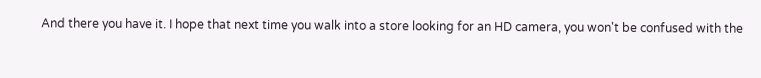And there you have it. I hope that next time you walk into a store looking for an HD camera, you won't be confused with the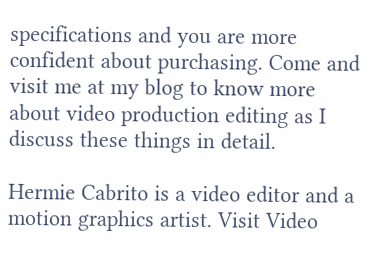specifications and you are more confident about purchasing. Come and visit me at my blog to know more about video production editing as I discuss these things in detail.

Hermie Cabrito is a video editor and a motion graphics artist. Visit Video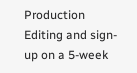Production Editing and sign-up on a 5-week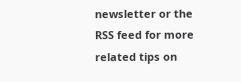newsletter or the RSS feed for more related tips on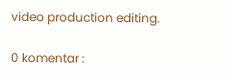video production editing.

0 komentar :